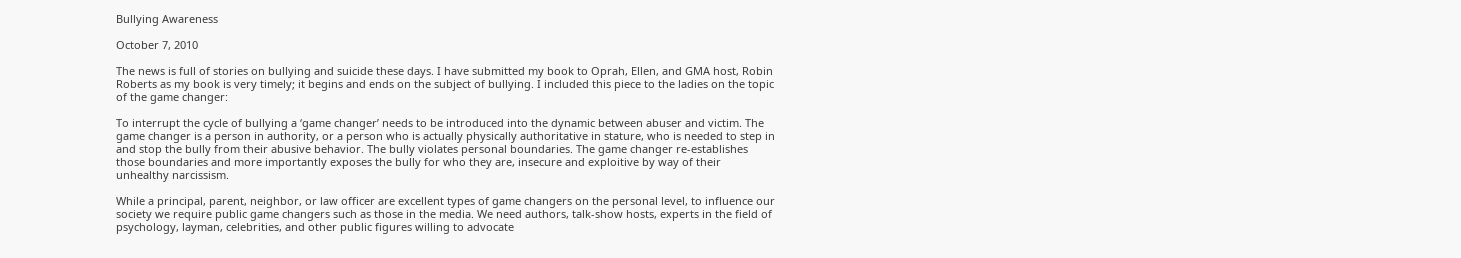Bullying Awareness

October 7, 2010

The news is full of stories on bullying and suicide these days. I have submitted my book to Oprah, Ellen, and GMA host, Robin Roberts as my book is very timely; it begins and ends on the subject of bullying. I included this piece to the ladies on the topic of the game changer:

To interrupt the cycle of bullying a ‘game changer’ needs to be introduced into the dynamic between abuser and victim. The game changer is a person in authority, or a person who is actually physically authoritative in stature, who is needed to step in and stop the bully from their abusive behavior. The bully violates personal boundaries. The game changer re-establishes those boundaries and more importantly exposes the bully for who they are, insecure and exploitive by way of their unhealthy narcissism.

While a principal, parent, neighbor, or law officer are excellent types of game changers on the personal level, to influence our society we require public game changers such as those in the media. We need authors, talk-show hosts, experts in the field of psychology, layman, celebrities, and other public figures willing to advocate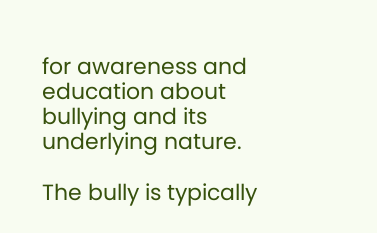for awareness and education about bullying and its underlying nature.

The bully is typically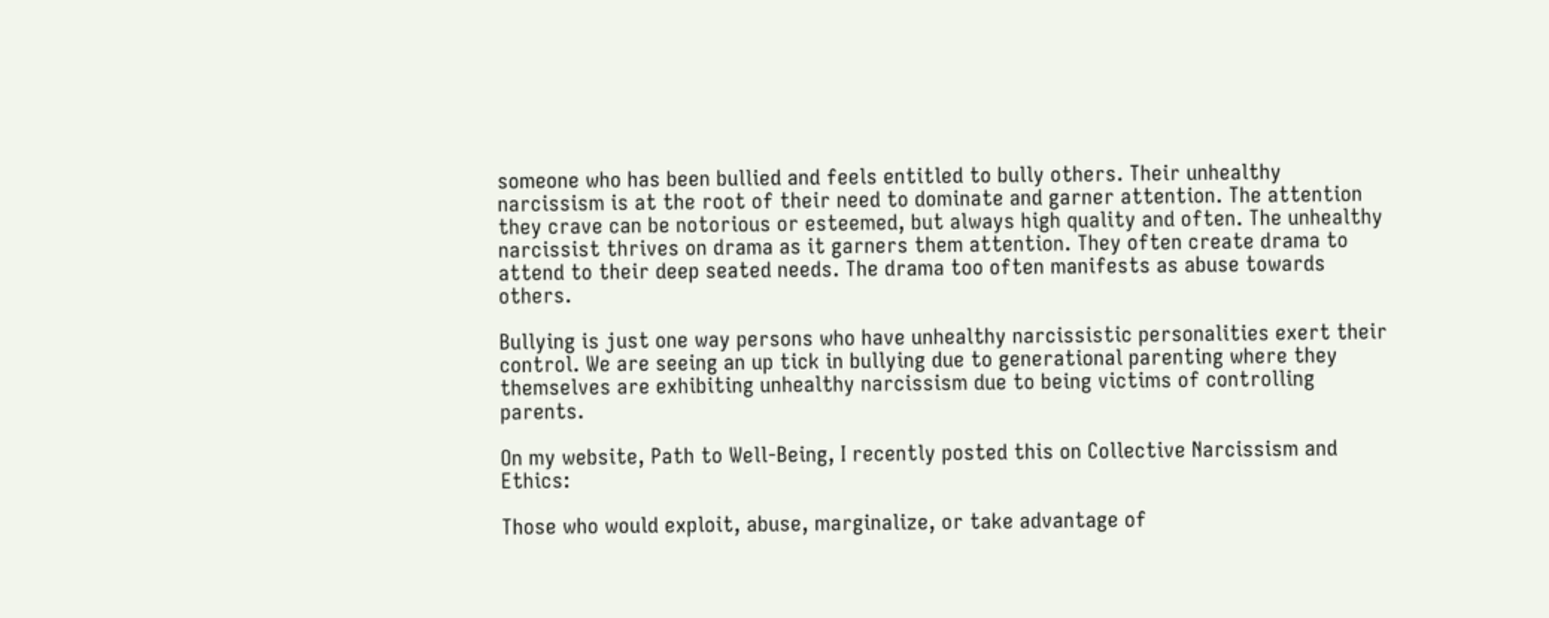someone who has been bullied and feels entitled to bully others. Their unhealthy narcissism is at the root of their need to dominate and garner attention. The attention they crave can be notorious or esteemed, but always high quality and often. The unhealthy narcissist thrives on drama as it garners them attention. They often create drama to attend to their deep seated needs. The drama too often manifests as abuse towards others.

Bullying is just one way persons who have unhealthy narcissistic personalities exert their control. We are seeing an up tick in bullying due to generational parenting where they themselves are exhibiting unhealthy narcissism due to being victims of controlling parents.

On my website, Path to Well-Being, I recently posted this on Collective Narcissism and Ethics:

Those who would exploit, abuse, marginalize, or take advantage of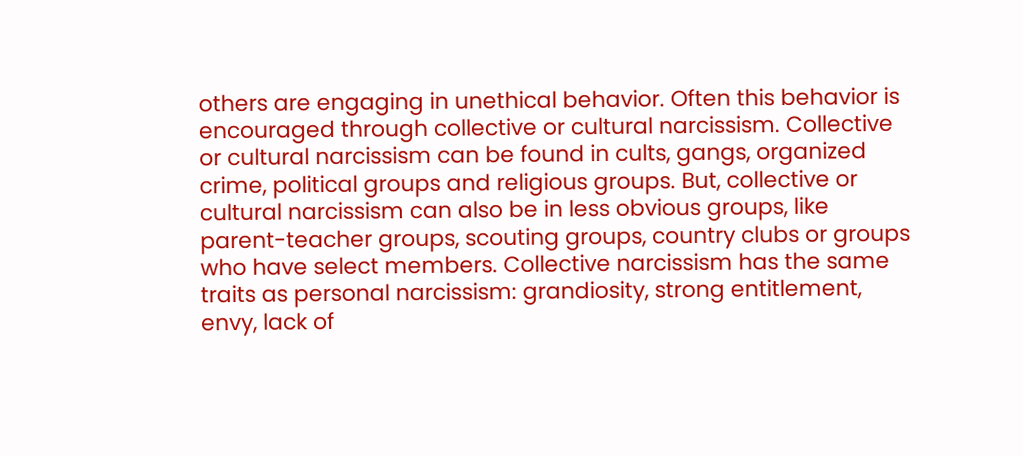others are engaging in unethical behavior. Often this behavior is encouraged through collective or cultural narcissism. Collective or cultural narcissism can be found in cults, gangs, organized crime, political groups and religious groups. But, collective or cultural narcissism can also be in less obvious groups, like parent-teacher groups, scouting groups, country clubs or groups who have select members. Collective narcissism has the same traits as personal narcissism: grandiosity, strong entitlement, envy, lack of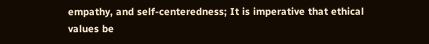empathy, and self-centeredness; It is imperative that ethical values be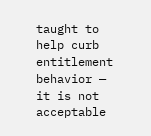taught to help curb entitlement behavior — it is not acceptable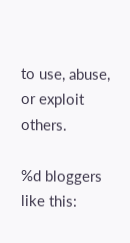to use, abuse, or exploit others.

%d bloggers like this: